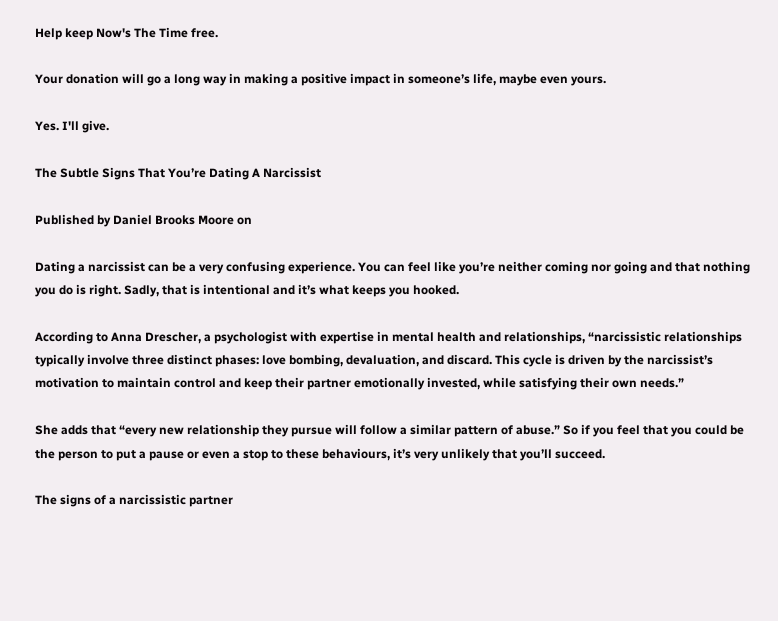Help keep Now's The Time free.

Your donation will go a long way in making a positive impact in someone’s life, maybe even yours.

Yes. I'll give.

The Subtle Signs That You’re Dating A Narcissist

Published by Daniel Brooks Moore on

Dating a narcissist can be a very confusing experience. You can feel like you’re neither coming nor going and that nothing you do is right. Sadly, that is intentional and it’s what keeps you hooked.

According to Anna Drescher, a psychologist with expertise in mental health and relationships, “narcissistic relationships typically involve three distinct phases: love bombing, devaluation, and discard. This cycle is driven by the narcissist’s motivation to maintain control and keep their partner emotionally invested, while satisfying their own needs.”

She adds that “every new relationship they pursue will follow a similar pattern of abuse.” So if you feel that you could be the person to put a pause or even a stop to these behaviours, it’s very unlikely that you’ll succeed.

The signs of a narcissistic partner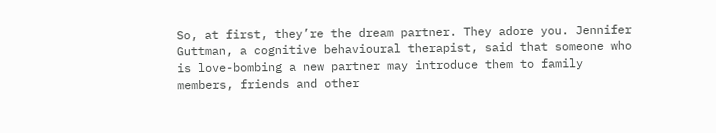So, at first, they’re the dream partner. They adore you. Jennifer Guttman, a cognitive behavioural therapist, said that someone who is love-bombing a new partner may introduce them to family members, friends and other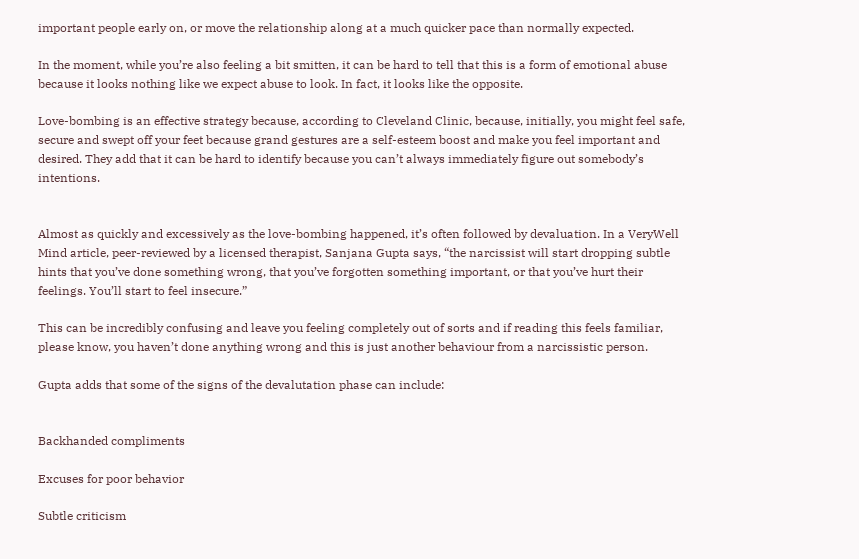important people early on, or move the relationship along at a much quicker pace than normally expected.

In the moment, while you’re also feeling a bit smitten, it can be hard to tell that this is a form of emotional abuse because it looks nothing like we expect abuse to look. In fact, it looks like the opposite.

Love-bombing is an effective strategy because, according to Cleveland Clinic, because, initially, you might feel safe, secure and swept off your feet because grand gestures are a self-esteem boost and make you feel important and desired. They add that it can be hard to identify because you can’t always immediately figure out somebody’s intentions.


Almost as quickly and excessively as the love-bombing happened, it’s often followed by devaluation. In a VeryWell Mind article, peer-reviewed by a licensed therapist, Sanjana Gupta says, “the narcissist will start dropping subtle hints that you’ve done something wrong, that you’ve forgotten something important, or that you’ve hurt their feelings. You’ll start to feel insecure.”

This can be incredibly confusing and leave you feeling completely out of sorts and if reading this feels familiar, please know, you haven’t done anything wrong and this is just another behaviour from a narcissistic person.

Gupta adds that some of the signs of the devalutation phase can include:


Backhanded compliments

Excuses for poor behavior

Subtle criticism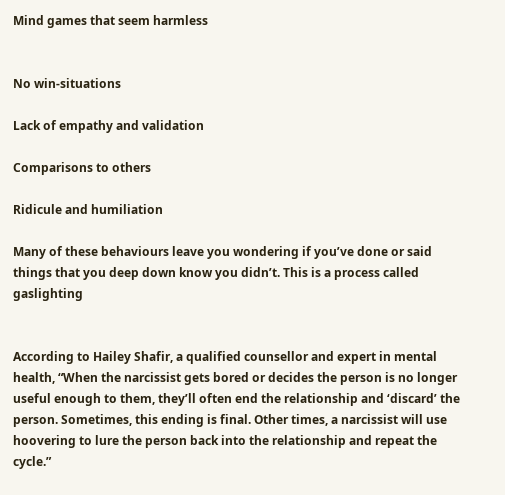Mind games that seem harmless


No win-situations

Lack of empathy and validation

Comparisons to others

Ridicule and humiliation

Many of these behaviours leave you wondering if you’ve done or said things that you deep down know you didn’t. This is a process called gaslighting


According to Hailey Shafir, a qualified counsellor and expert in mental health, “When the narcissist gets bored or decides the person is no longer useful enough to them, they’ll often end the relationship and ‘discard’ the person. Sometimes, this ending is final. Other times, a narcissist will use hoovering to lure the person back into the relationship and repeat the cycle.”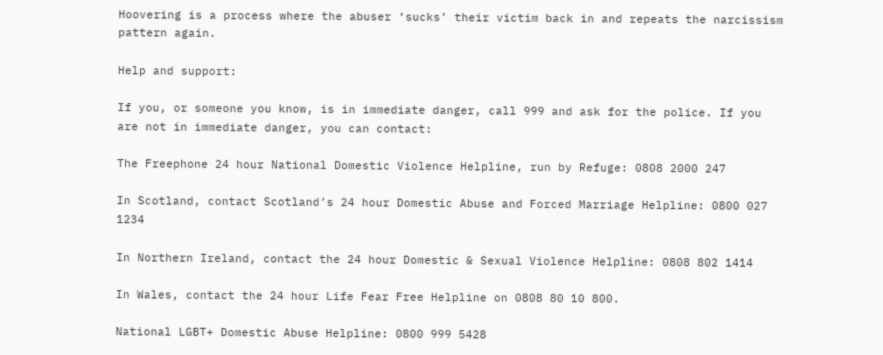Hoovering is a process where the abuser ‘sucks’ their victim back in and repeats the narcissism pattern again.

Help and support:

If you, or someone you know, is in immediate danger, call 999 and ask for the police. If you are not in immediate danger, you can contact:

The Freephone 24 hour National Domestic Violence Helpline, run by Refuge: 0808 2000 247

In Scotland, contact Scotland’s 24 hour Domestic Abuse and Forced Marriage Helpline: 0800 027 1234

In Northern Ireland, contact the 24 hour Domestic & Sexual Violence Helpline: 0808 802 1414

In Wales, contact the 24 hour Life Fear Free Helpline on 0808 80 10 800.

National LGBT+ Domestic Abuse Helpline: 0800 999 5428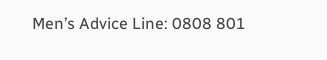Men’s Advice Line: 0808 801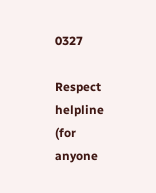0327

Respect helpline (for anyone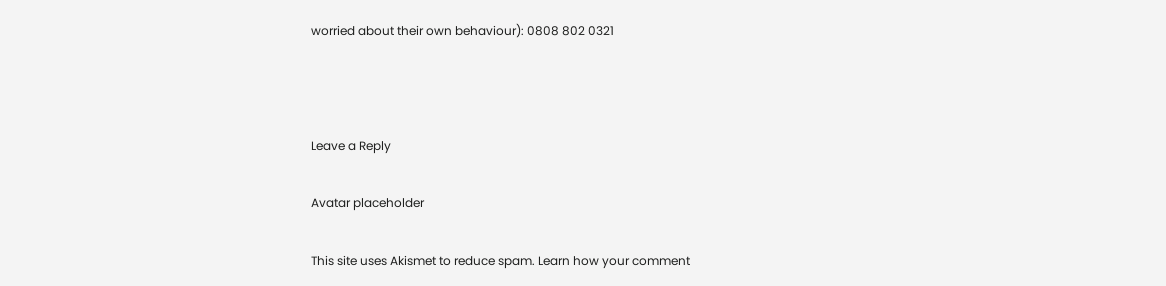worried about their own behaviour): 0808 802 0321



Leave a Reply

Avatar placeholder

This site uses Akismet to reduce spam. Learn how your comment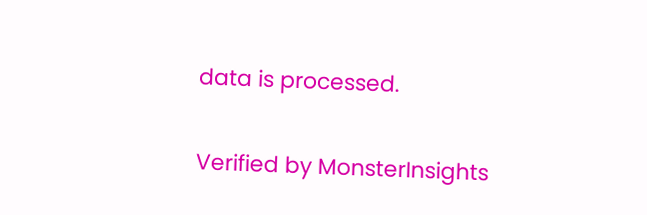data is processed.

Verified by MonsterInsights